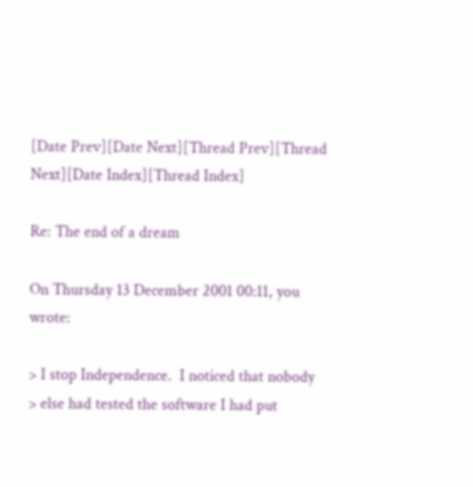[Date Prev][Date Next][Thread Prev][Thread Next][Date Index][Thread Index]

Re: The end of a dream

On Thursday 13 December 2001 00:11, you wrote:

> I stop Independence.  I noticed that nobody
> else had tested the software I had put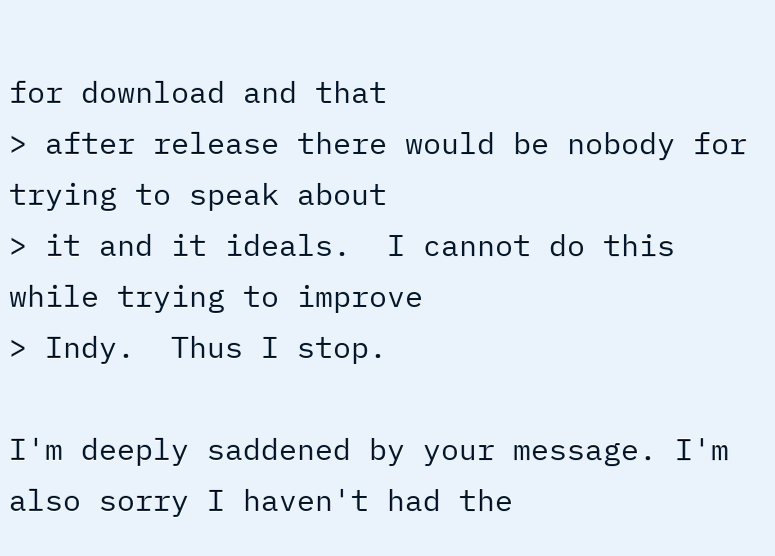for download and that
> after release there would be nobody for trying to speak about
> it and it ideals.  I cannot do this while trying to improve
> Indy.  Thus I stop.

I'm deeply saddened by your message. I'm also sorry I haven't had the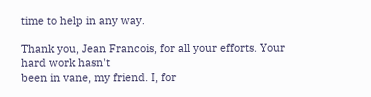time to help in any way.

Thank you, Jean Francois, for all your efforts. Your hard work hasn't
been in vane, my friend. I, for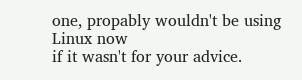one, propably wouldn't be using Linux now
if it wasn't for your advice.